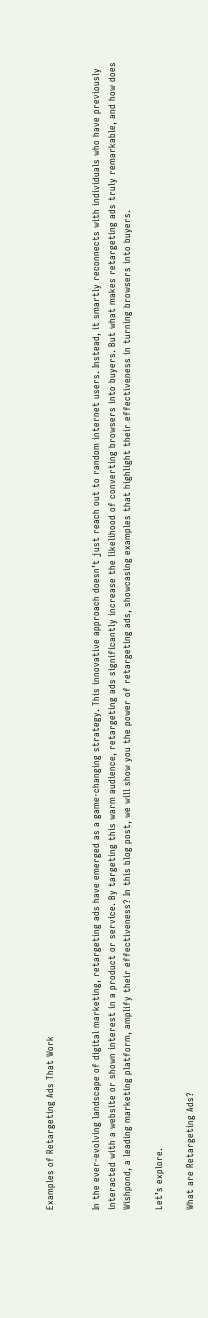Examples of Retargeting Ads That Work


In the ever-evolving landscape of digital marketing, retargeting ads have emerged as a game-changing strategy. This innovative approach doesn’t just reach out to random internet users. Instead, it smartly reconnects with individuals who have previously interacted with a website or shown interest in a product or service. By targeting this warm audience, retargeting ads significantly increase the likelihood of converting browsers into buyers. But what makes retargeting ads truly remarkable, and how does Wishpond, a leading marketing platform, amplify their effectiveness? In this blog post, we will show you the power of retargeting ads, showcasing examples that highlight their effectiveness in turning browsers into buyers.

Let’s explore.

What are Retargeting Ads?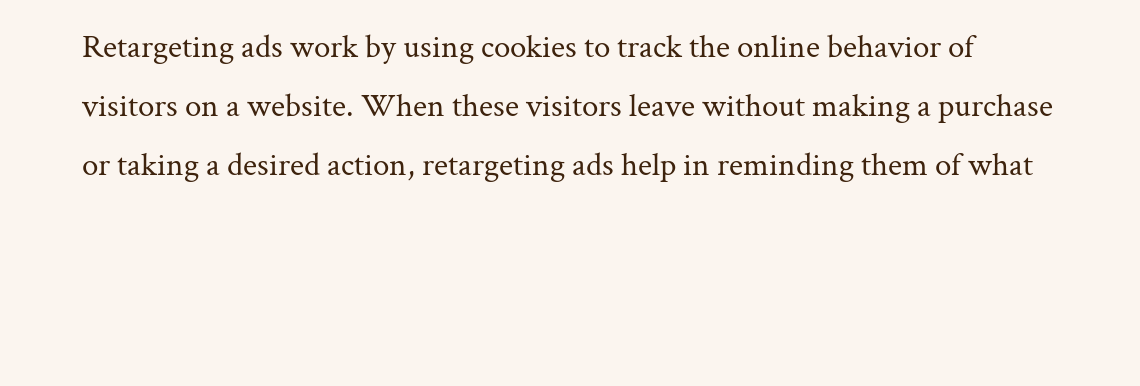Retargeting ads work by using cookies to track the online behavior of visitors on a website. When these visitors leave without making a purchase or taking a desired action, retargeting ads help in reminding them of what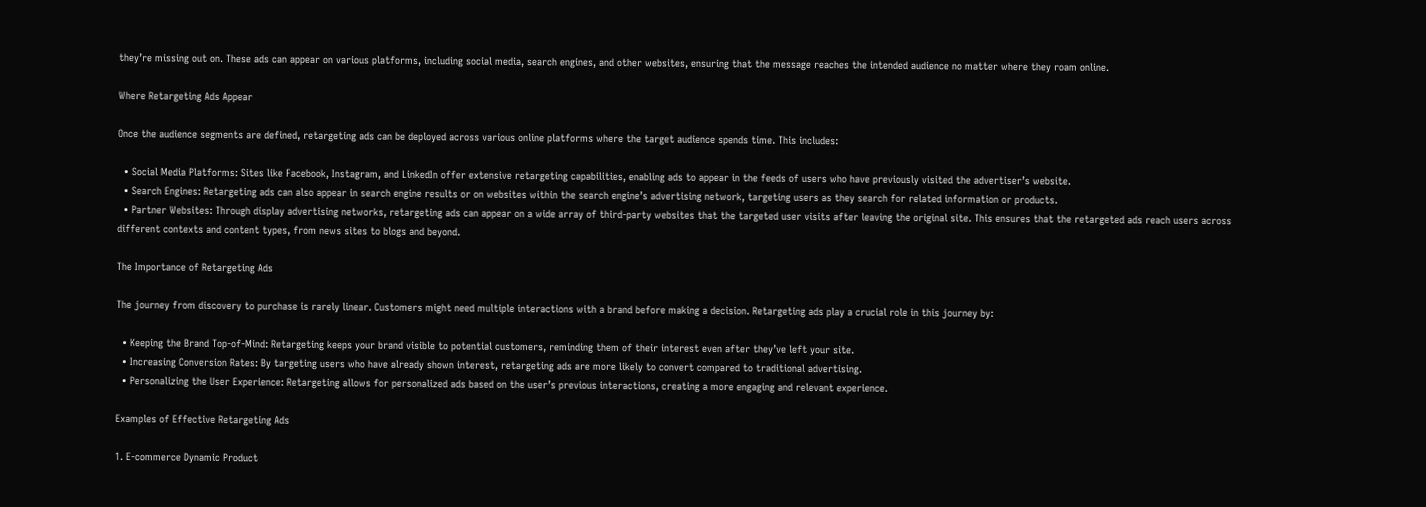they’re missing out on. These ads can appear on various platforms, including social media, search engines, and other websites, ensuring that the message reaches the intended audience no matter where they roam online.

Where Retargeting Ads Appear

Once the audience segments are defined, retargeting ads can be deployed across various online platforms where the target audience spends time. This includes:

  • Social Media Platforms: Sites like Facebook, Instagram, and LinkedIn offer extensive retargeting capabilities, enabling ads to appear in the feeds of users who have previously visited the advertiser’s website.
  • Search Engines: Retargeting ads can also appear in search engine results or on websites within the search engine’s advertising network, targeting users as they search for related information or products.
  • Partner Websites: Through display advertising networks, retargeting ads can appear on a wide array of third-party websites that the targeted user visits after leaving the original site. This ensures that the retargeted ads reach users across different contexts and content types, from news sites to blogs and beyond.

The Importance of Retargeting Ads

The journey from discovery to purchase is rarely linear. Customers might need multiple interactions with a brand before making a decision. Retargeting ads play a crucial role in this journey by:

  • Keeping the Brand Top-of-Mind: Retargeting keeps your brand visible to potential customers, reminding them of their interest even after they’ve left your site.
  • Increasing Conversion Rates: By targeting users who have already shown interest, retargeting ads are more likely to convert compared to traditional advertising.
  • Personalizing the User Experience: Retargeting allows for personalized ads based on the user’s previous interactions, creating a more engaging and relevant experience.

Examples of Effective Retargeting Ads

1. E-commerce Dynamic Product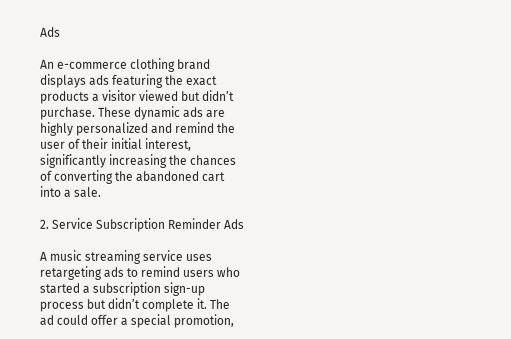Ads

An e-commerce clothing brand displays ads featuring the exact products a visitor viewed but didn’t purchase. These dynamic ads are highly personalized and remind the user of their initial interest, significantly increasing the chances of converting the abandoned cart into a sale.

2. Service Subscription Reminder Ads

A music streaming service uses retargeting ads to remind users who started a subscription sign-up process but didn’t complete it. The ad could offer a special promotion,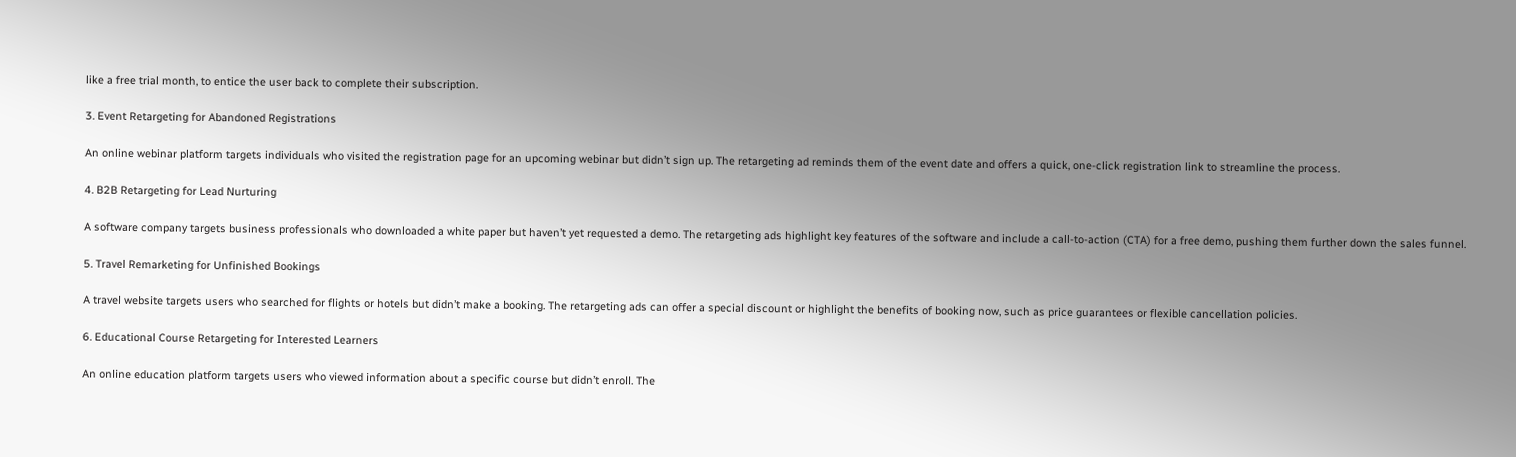like a free trial month, to entice the user back to complete their subscription.

3. Event Retargeting for Abandoned Registrations

An online webinar platform targets individuals who visited the registration page for an upcoming webinar but didn’t sign up. The retargeting ad reminds them of the event date and offers a quick, one-click registration link to streamline the process.

4. B2B Retargeting for Lead Nurturing

A software company targets business professionals who downloaded a white paper but haven’t yet requested a demo. The retargeting ads highlight key features of the software and include a call-to-action (CTA) for a free demo, pushing them further down the sales funnel.

5. Travel Remarketing for Unfinished Bookings

A travel website targets users who searched for flights or hotels but didn’t make a booking. The retargeting ads can offer a special discount or highlight the benefits of booking now, such as price guarantees or flexible cancellation policies.

6. Educational Course Retargeting for Interested Learners

An online education platform targets users who viewed information about a specific course but didn’t enroll. The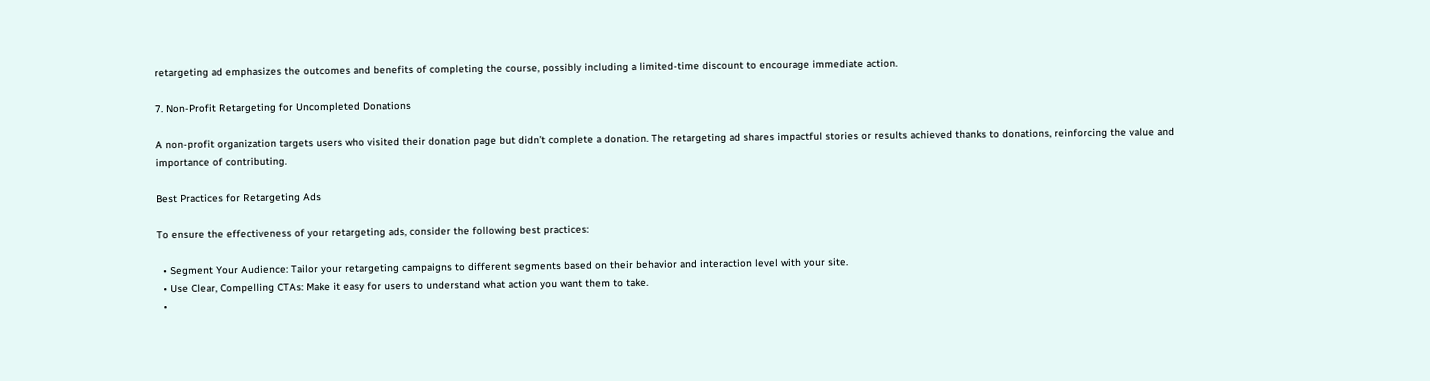retargeting ad emphasizes the outcomes and benefits of completing the course, possibly including a limited-time discount to encourage immediate action.

7. Non-Profit Retargeting for Uncompleted Donations

A non-profit organization targets users who visited their donation page but didn’t complete a donation. The retargeting ad shares impactful stories or results achieved thanks to donations, reinforcing the value and importance of contributing.

Best Practices for Retargeting Ads

To ensure the effectiveness of your retargeting ads, consider the following best practices:

  • Segment Your Audience: Tailor your retargeting campaigns to different segments based on their behavior and interaction level with your site.
  • Use Clear, Compelling CTAs: Make it easy for users to understand what action you want them to take.
  •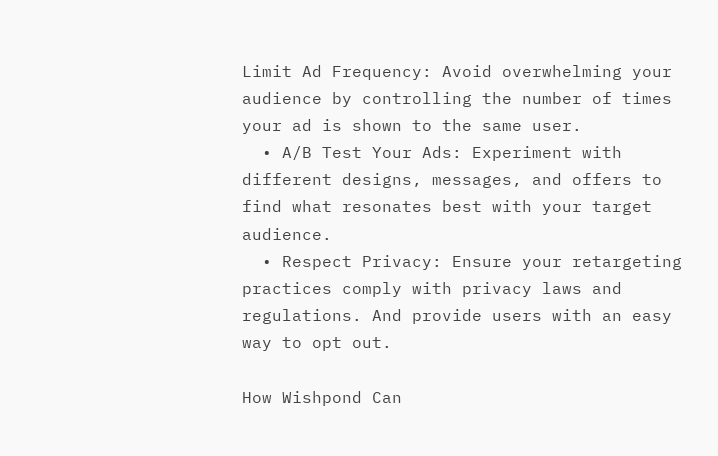Limit Ad Frequency: Avoid overwhelming your audience by controlling the number of times your ad is shown to the same user.
  • A/B Test Your Ads: Experiment with different designs, messages, and offers to find what resonates best with your target audience.
  • Respect Privacy: Ensure your retargeting practices comply with privacy laws and regulations. And provide users with an easy way to opt out.

How Wishpond Can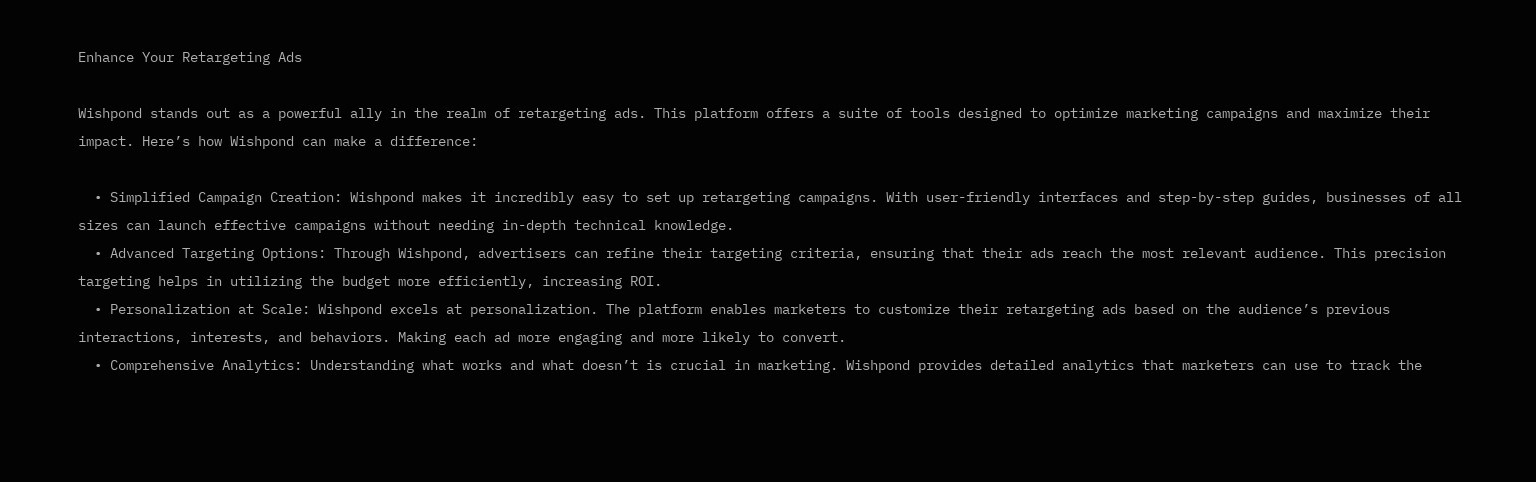Enhance Your Retargeting Ads

Wishpond stands out as a powerful ally in the realm of retargeting ads. This platform offers a suite of tools designed to optimize marketing campaigns and maximize their impact. Here’s how Wishpond can make a difference:

  • Simplified Campaign Creation: Wishpond makes it incredibly easy to set up retargeting campaigns. With user-friendly interfaces and step-by-step guides, businesses of all sizes can launch effective campaigns without needing in-depth technical knowledge.
  • Advanced Targeting Options: Through Wishpond, advertisers can refine their targeting criteria, ensuring that their ads reach the most relevant audience. This precision targeting helps in utilizing the budget more efficiently, increasing ROI.
  • Personalization at Scale: Wishpond excels at personalization. The platform enables marketers to customize their retargeting ads based on the audience’s previous interactions, interests, and behaviors. Making each ad more engaging and more likely to convert.
  • Comprehensive Analytics: Understanding what works and what doesn’t is crucial in marketing. Wishpond provides detailed analytics that marketers can use to track the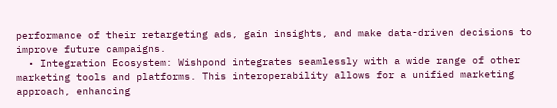performance of their retargeting ads, gain insights, and make data-driven decisions to improve future campaigns.
  • Integration Ecosystem: Wishpond integrates seamlessly with a wide range of other marketing tools and platforms. This interoperability allows for a unified marketing approach, enhancing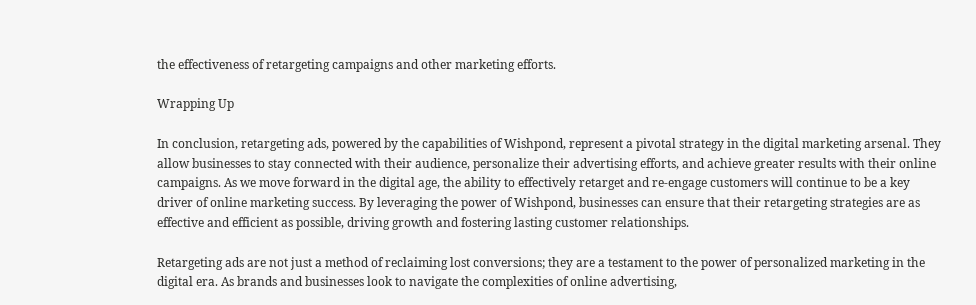the effectiveness of retargeting campaigns and other marketing efforts.

Wrapping Up

In conclusion, retargeting ads, powered by the capabilities of Wishpond, represent a pivotal strategy in the digital marketing arsenal. They allow businesses to stay connected with their audience, personalize their advertising efforts, and achieve greater results with their online campaigns. As we move forward in the digital age, the ability to effectively retarget and re-engage customers will continue to be a key driver of online marketing success. By leveraging the power of Wishpond, businesses can ensure that their retargeting strategies are as effective and efficient as possible, driving growth and fostering lasting customer relationships.

Retargeting ads are not just a method of reclaiming lost conversions; they are a testament to the power of personalized marketing in the digital era. As brands and businesses look to navigate the complexities of online advertising,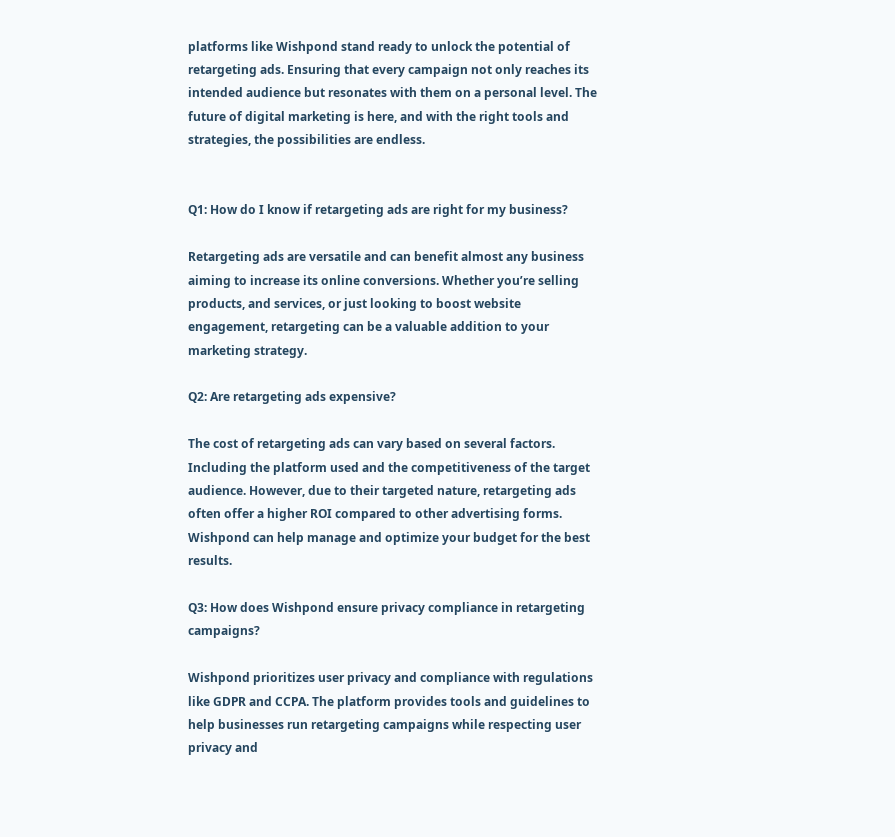platforms like Wishpond stand ready to unlock the potential of retargeting ads. Ensuring that every campaign not only reaches its intended audience but resonates with them on a personal level. The future of digital marketing is here, and with the right tools and strategies, the possibilities are endless.


Q1: How do I know if retargeting ads are right for my business?

Retargeting ads are versatile and can benefit almost any business aiming to increase its online conversions. Whether you’re selling products, and services, or just looking to boost website engagement, retargeting can be a valuable addition to your marketing strategy.

Q2: Are retargeting ads expensive?

The cost of retargeting ads can vary based on several factors. Including the platform used and the competitiveness of the target audience. However, due to their targeted nature, retargeting ads often offer a higher ROI compared to other advertising forms. Wishpond can help manage and optimize your budget for the best results.

Q3: How does Wishpond ensure privacy compliance in retargeting campaigns?

Wishpond prioritizes user privacy and compliance with regulations like GDPR and CCPA. The platform provides tools and guidelines to help businesses run retargeting campaigns while respecting user privacy and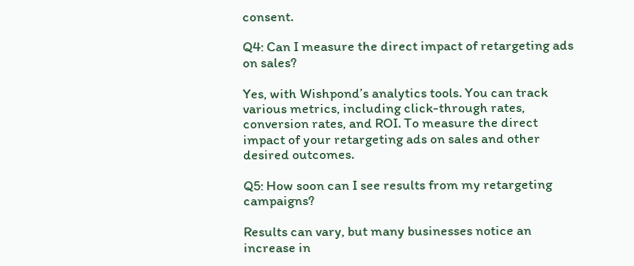consent.

Q4: Can I measure the direct impact of retargeting ads on sales?

Yes, with Wishpond’s analytics tools. You can track various metrics, including click-through rates, conversion rates, and ROI. To measure the direct impact of your retargeting ads on sales and other desired outcomes.

Q5: How soon can I see results from my retargeting campaigns?

Results can vary, but many businesses notice an increase in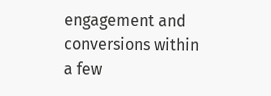engagement and conversions within a few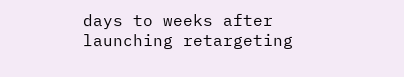days to weeks after launching retargeting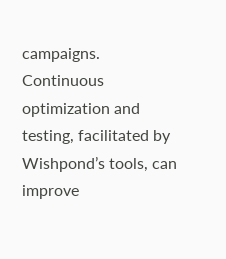campaigns. Continuous optimization and testing, facilitated by Wishpond’s tools, can improve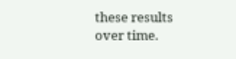these results over time.